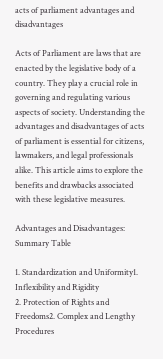acts of parliament advantages and disadvantages

Acts of Parliament are laws that are enacted by the legislative body of a country. They play a crucial role in governing and regulating various aspects of society. Understanding the advantages and disadvantages of acts of parliament is essential for citizens, lawmakers, and legal professionals alike. This article aims to explore the benefits and drawbacks associated with these legislative measures.

Advantages and Disadvantages: Summary Table

1. Standardization and Uniformity1. Inflexibility and Rigidity
2. Protection of Rights and Freedoms2. Complex and Lengthy Procedures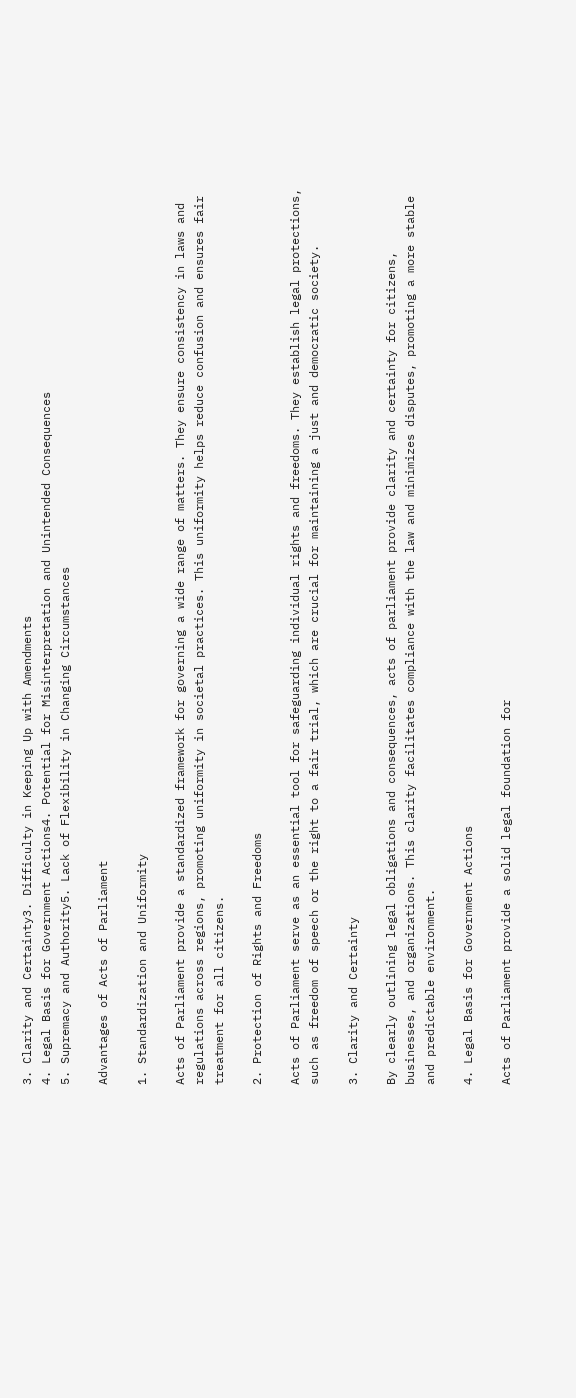3. Clarity and Certainty3. Difficulty in Keeping Up with Amendments
4. Legal Basis for Government Actions4. Potential for Misinterpretation and Unintended Consequences
5. Supremacy and Authority5. Lack of Flexibility in Changing Circumstances

Advantages of Acts of Parliament

1. Standardization and Uniformity

Acts of Parliament provide a standardized framework for governing a wide range of matters. They ensure consistency in laws and regulations across regions, promoting uniformity in societal practices. This uniformity helps reduce confusion and ensures fair treatment for all citizens.

2. Protection of Rights and Freedoms

Acts of Parliament serve as an essential tool for safeguarding individual rights and freedoms. They establish legal protections, such as freedom of speech or the right to a fair trial, which are crucial for maintaining a just and democratic society.

3. Clarity and Certainty

By clearly outlining legal obligations and consequences, acts of parliament provide clarity and certainty for citizens, businesses, and organizations. This clarity facilitates compliance with the law and minimizes disputes, promoting a more stable and predictable environment.

4. Legal Basis for Government Actions

Acts of Parliament provide a solid legal foundation for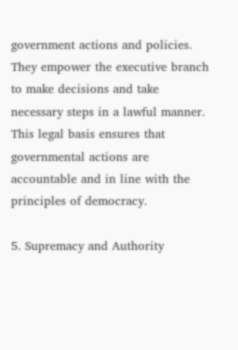government actions and policies. They empower the executive branch to make decisions and take necessary steps in a lawful manner. This legal basis ensures that governmental actions are accountable and in line with the principles of democracy.

5. Supremacy and Authority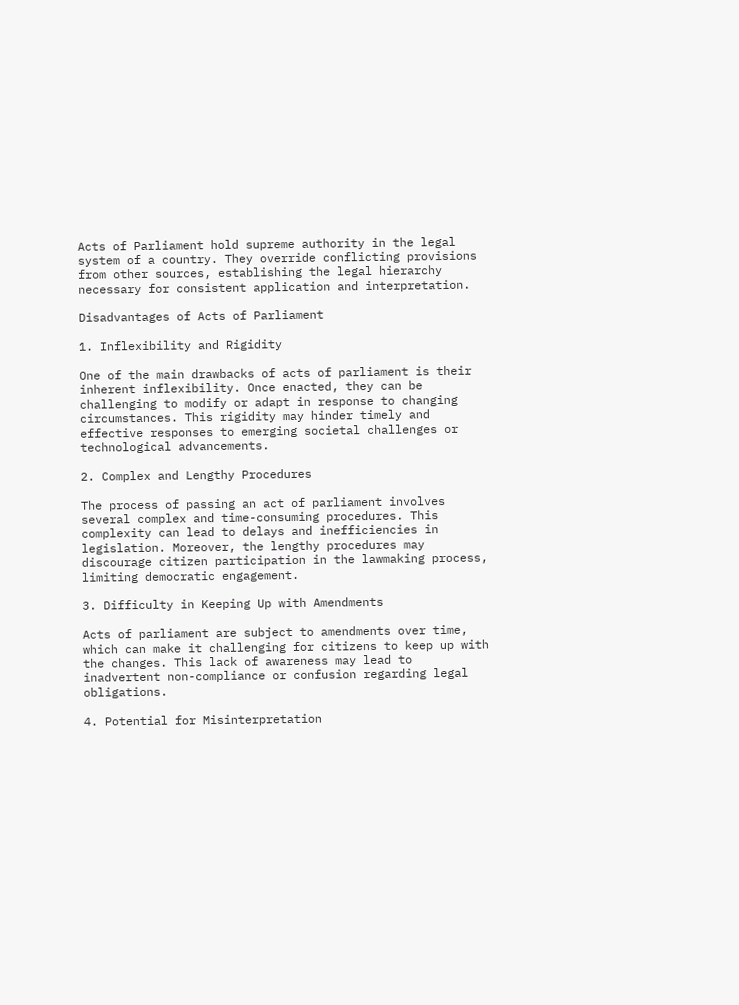Acts of Parliament hold supreme authority in the legal system of a country. They override conflicting provisions from other sources, establishing the legal hierarchy necessary for consistent application and interpretation.

Disadvantages of Acts of Parliament

1. Inflexibility and Rigidity

One of the main drawbacks of acts of parliament is their inherent inflexibility. Once enacted, they can be challenging to modify or adapt in response to changing circumstances. This rigidity may hinder timely and effective responses to emerging societal challenges or technological advancements.

2. Complex and Lengthy Procedures

The process of passing an act of parliament involves several complex and time-consuming procedures. This complexity can lead to delays and inefficiencies in legislation. Moreover, the lengthy procedures may discourage citizen participation in the lawmaking process, limiting democratic engagement.

3. Difficulty in Keeping Up with Amendments

Acts of parliament are subject to amendments over time, which can make it challenging for citizens to keep up with the changes. This lack of awareness may lead to inadvertent non-compliance or confusion regarding legal obligations.

4. Potential for Misinterpretation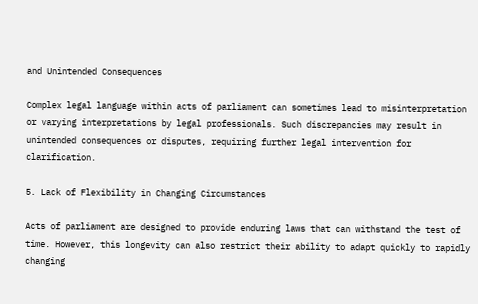and Unintended Consequences

Complex legal language within acts of parliament can sometimes lead to misinterpretation or varying interpretations by legal professionals. Such discrepancies may result in unintended consequences or disputes, requiring further legal intervention for clarification.

5. Lack of Flexibility in Changing Circumstances

Acts of parliament are designed to provide enduring laws that can withstand the test of time. However, this longevity can also restrict their ability to adapt quickly to rapidly changing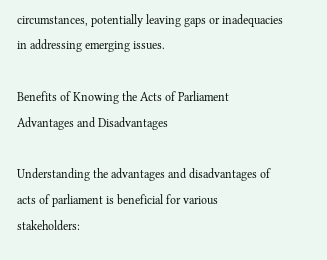circumstances, potentially leaving gaps or inadequacies in addressing emerging issues.

Benefits of Knowing the Acts of Parliament Advantages and Disadvantages

Understanding the advantages and disadvantages of acts of parliament is beneficial for various stakeholders: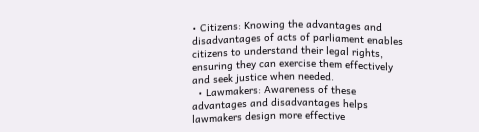• Citizens: Knowing the advantages and disadvantages of acts of parliament enables citizens to understand their legal rights, ensuring they can exercise them effectively and seek justice when needed.
  • Lawmakers: Awareness of these advantages and disadvantages helps lawmakers design more effective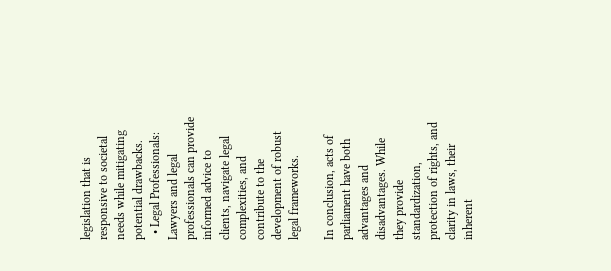legislation that is responsive to societal needs while mitigating potential drawbacks.
  • Legal Professionals: Lawyers and legal professionals can provide informed advice to clients, navigate legal complexities, and contribute to the development of robust legal frameworks.

In conclusion, acts of parliament have both advantages and disadvantages. While they provide standardization, protection of rights, and clarity in laws, their inherent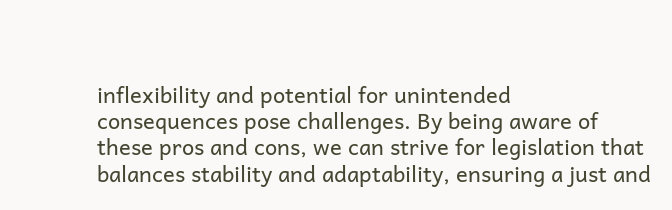inflexibility and potential for unintended consequences pose challenges. By being aware of these pros and cons, we can strive for legislation that balances stability and adaptability, ensuring a just and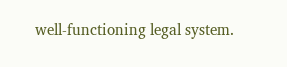well-functioning legal system.